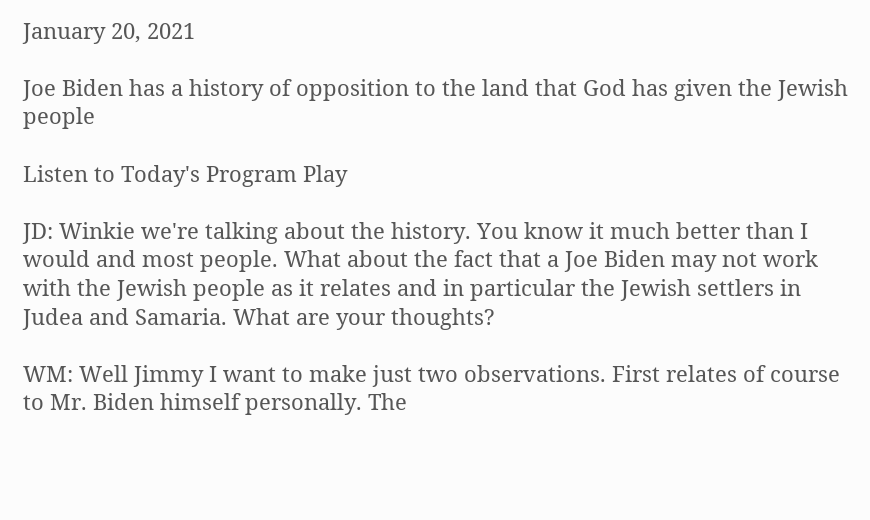January 20, 2021

Joe Biden has a history of opposition to the land that God has given the Jewish people

Listen to Today's Program Play

JD: Winkie we're talking about the history. You know it much better than I would and most people. What about the fact that a Joe Biden may not work with the Jewish people as it relates and in particular the Jewish settlers in Judea and Samaria. What are your thoughts?

WM: Well Jimmy I want to make just two observations. First relates of course to Mr. Biden himself personally. The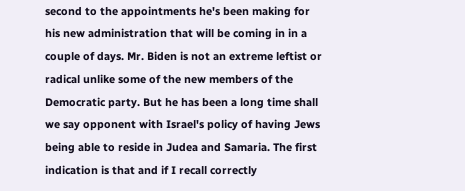second to the appointments he's been making for his new administration that will be coming in in a couple of days. Mr. Biden is not an extreme leftist or radical unlike some of the new members of the Democratic party. But he has been a long time shall we say opponent with Israel's policy of having Jews being able to reside in Judea and Samaria. The first indication is that and if I recall correctly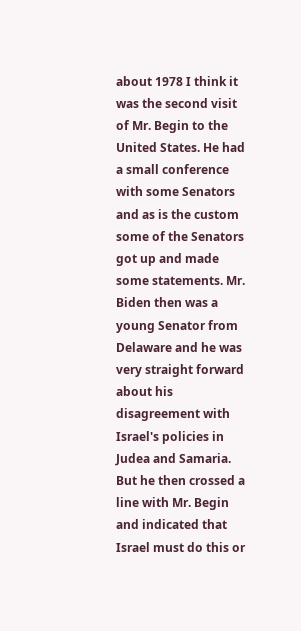about 1978 I think it was the second visit of Mr. Begin to the United States. He had a small conference with some Senators and as is the custom some of the Senators got up and made some statements. Mr. Biden then was a young Senator from Delaware and he was very straight forward about his disagreement with Israel's policies in Judea and Samaria. But he then crossed a line with Mr. Begin and indicated that Israel must do this or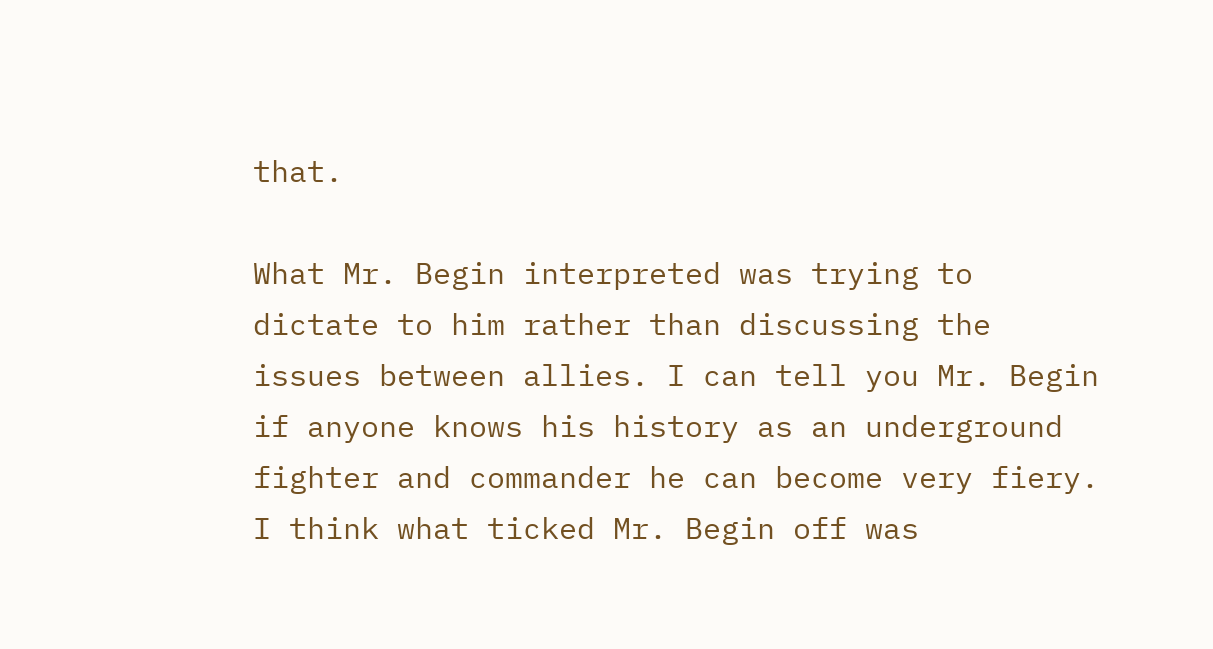that.

What Mr. Begin interpreted was trying to dictate to him rather than discussing the issues between allies. I can tell you Mr. Begin if anyone knows his history as an underground fighter and commander he can become very fiery. I think what ticked Mr. Begin off was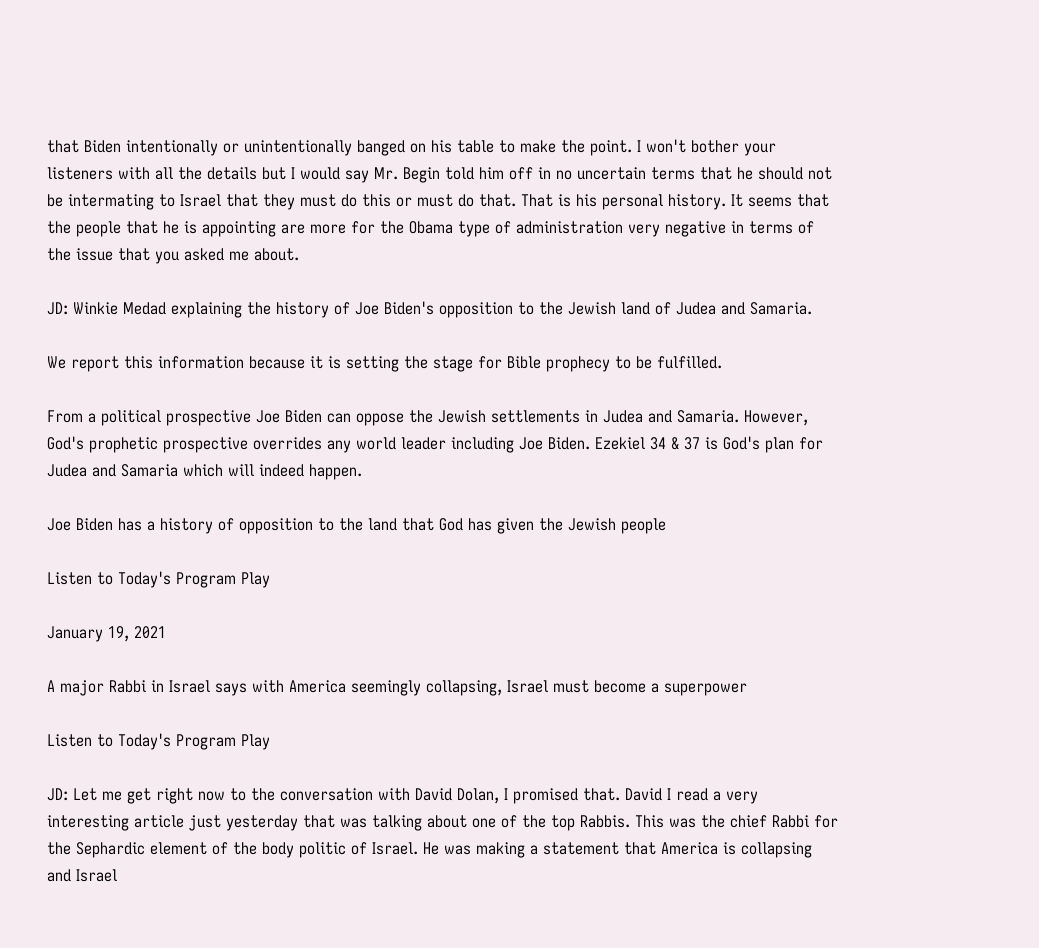that Biden intentionally or unintentionally banged on his table to make the point. I won't bother your listeners with all the details but I would say Mr. Begin told him off in no uncertain terms that he should not be intermating to Israel that they must do this or must do that. That is his personal history. It seems that the people that he is appointing are more for the Obama type of administration very negative in terms of the issue that you asked me about.

JD: Winkie Medad explaining the history of Joe Biden's opposition to the Jewish land of Judea and Samaria.

We report this information because it is setting the stage for Bible prophecy to be fulfilled.

From a political prospective Joe Biden can oppose the Jewish settlements in Judea and Samaria. However, God's prophetic prospective overrides any world leader including Joe Biden. Ezekiel 34 & 37 is God's plan for Judea and Samaria which will indeed happen.

Joe Biden has a history of opposition to the land that God has given the Jewish people

Listen to Today's Program Play

January 19, 2021

A major Rabbi in Israel says with America seemingly collapsing, Israel must become a superpower

Listen to Today's Program Play

JD: Let me get right now to the conversation with David Dolan, I promised that. David I read a very interesting article just yesterday that was talking about one of the top Rabbis. This was the chief Rabbi for the Sephardic element of the body politic of Israel. He was making a statement that America is collapsing and Israel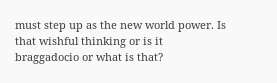must step up as the new world power. Is that wishful thinking or is it braggadocio or what is that?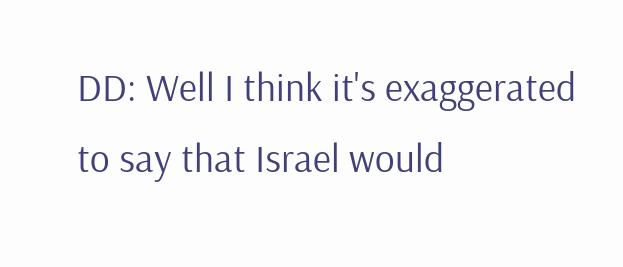DD: Well I think it's exaggerated to say that Israel would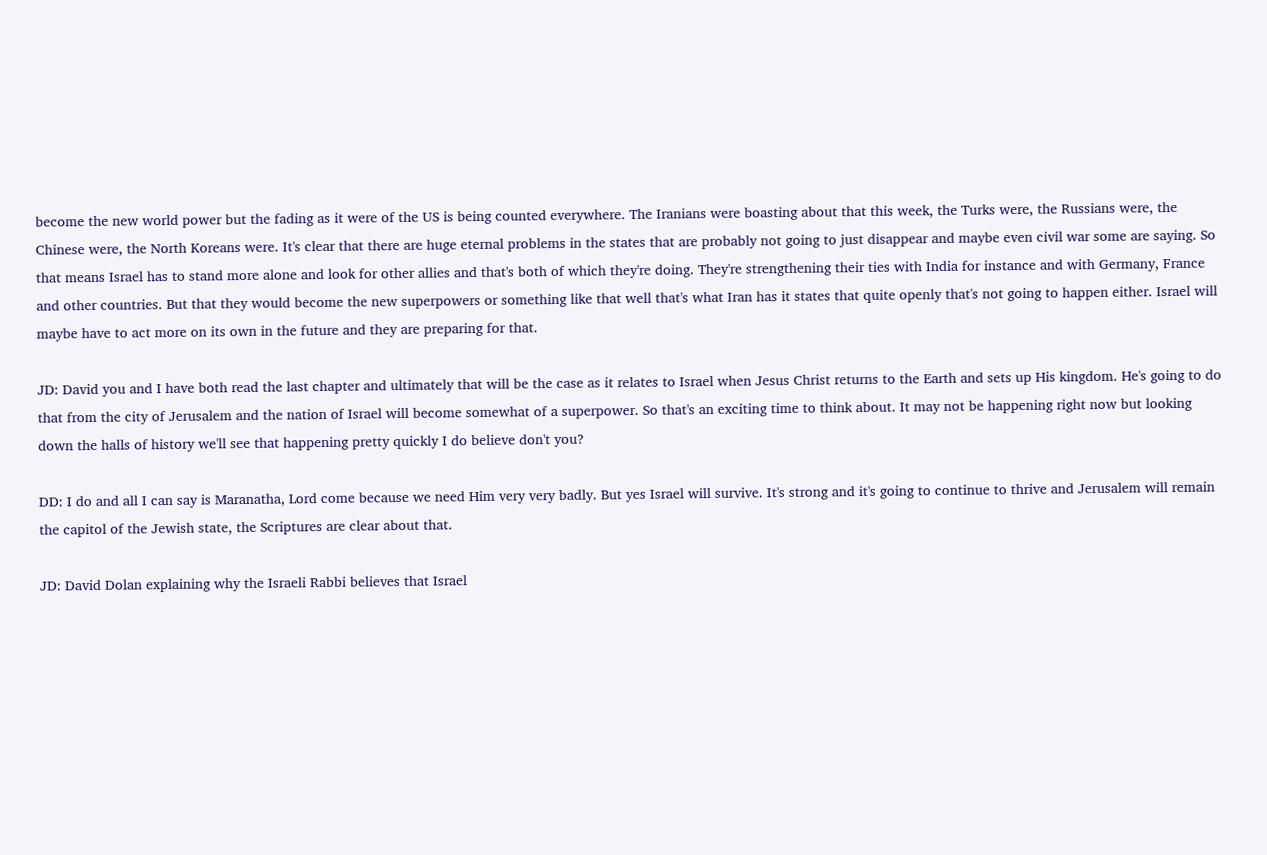become the new world power but the fading as it were of the US is being counted everywhere. The Iranians were boasting about that this week, the Turks were, the Russians were, the Chinese were, the North Koreans were. It's clear that there are huge eternal problems in the states that are probably not going to just disappear and maybe even civil war some are saying. So that means Israel has to stand more alone and look for other allies and that's both of which they're doing. They're strengthening their ties with India for instance and with Germany, France and other countries. But that they would become the new superpowers or something like that well that's what Iran has it states that quite openly that's not going to happen either. Israel will maybe have to act more on its own in the future and they are preparing for that.

JD: David you and I have both read the last chapter and ultimately that will be the case as it relates to Israel when Jesus Christ returns to the Earth and sets up His kingdom. He's going to do that from the city of Jerusalem and the nation of Israel will become somewhat of a superpower. So that's an exciting time to think about. It may not be happening right now but looking down the halls of history we'll see that happening pretty quickly I do believe don't you?

DD: I do and all I can say is Maranatha, Lord come because we need Him very very badly. But yes Israel will survive. It's strong and it's going to continue to thrive and Jerusalem will remain the capitol of the Jewish state, the Scriptures are clear about that.

JD: David Dolan explaining why the Israeli Rabbi believes that Israel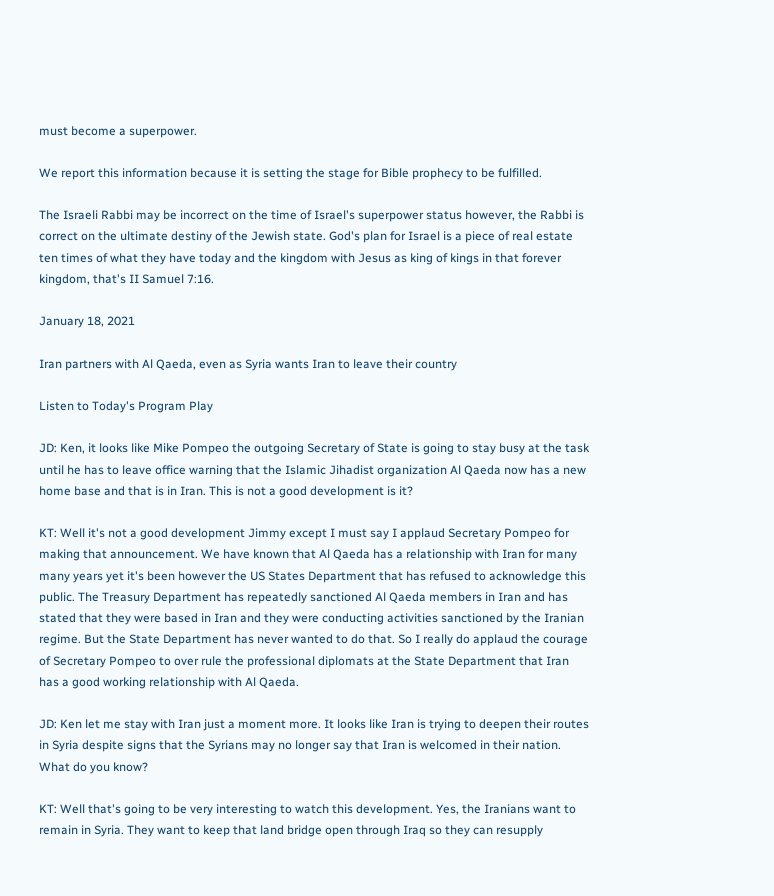must become a superpower.

We report this information because it is setting the stage for Bible prophecy to be fulfilled.

The Israeli Rabbi may be incorrect on the time of Israel's superpower status however, the Rabbi is correct on the ultimate destiny of the Jewish state. God's plan for Israel is a piece of real estate ten times of what they have today and the kingdom with Jesus as king of kings in that forever kingdom, that's II Samuel 7:16.

January 18, 2021

Iran partners with Al Qaeda, even as Syria wants Iran to leave their country

Listen to Today's Program Play

JD: Ken, it looks like Mike Pompeo the outgoing Secretary of State is going to stay busy at the task until he has to leave office warning that the Islamic Jihadist organization Al Qaeda now has a new home base and that is in Iran. This is not a good development is it?

KT: Well it's not a good development Jimmy except I must say I applaud Secretary Pompeo for making that announcement. We have known that Al Qaeda has a relationship with Iran for many many years yet it's been however the US States Department that has refused to acknowledge this public. The Treasury Department has repeatedly sanctioned Al Qaeda members in Iran and has stated that they were based in Iran and they were conducting activities sanctioned by the Iranian regime. But the State Department has never wanted to do that. So I really do applaud the courage of Secretary Pompeo to over rule the professional diplomats at the State Department that Iran has a good working relationship with Al Qaeda.

JD: Ken let me stay with Iran just a moment more. It looks like Iran is trying to deepen their routes in Syria despite signs that the Syrians may no longer say that Iran is welcomed in their nation. What do you know?

KT: Well that's going to be very interesting to watch this development. Yes, the Iranians want to remain in Syria. They want to keep that land bridge open through Iraq so they can resupply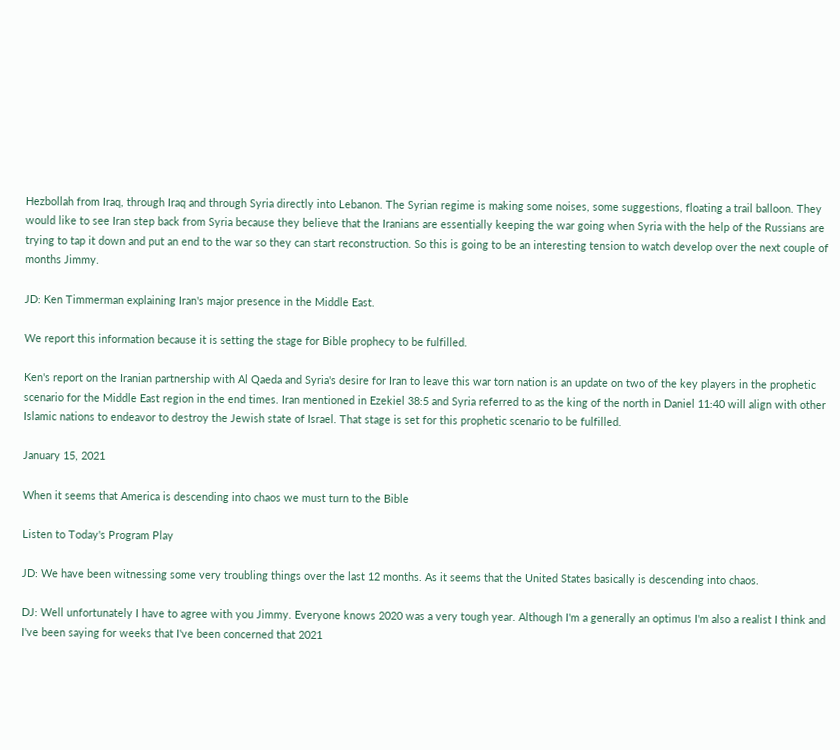Hezbollah from Iraq, through Iraq and through Syria directly into Lebanon. The Syrian regime is making some noises, some suggestions, floating a trail balloon. They would like to see Iran step back from Syria because they believe that the Iranians are essentially keeping the war going when Syria with the help of the Russians are trying to tap it down and put an end to the war so they can start reconstruction. So this is going to be an interesting tension to watch develop over the next couple of months Jimmy.

JD: Ken Timmerman explaining Iran's major presence in the Middle East.

We report this information because it is setting the stage for Bible prophecy to be fulfilled.

Ken's report on the Iranian partnership with Al Qaeda and Syria's desire for Iran to leave this war torn nation is an update on two of the key players in the prophetic scenario for the Middle East region in the end times. Iran mentioned in Ezekiel 38:5 and Syria referred to as the king of the north in Daniel 11:40 will align with other Islamic nations to endeavor to destroy the Jewish state of Israel. That stage is set for this prophetic scenario to be fulfilled.

January 15, 2021

When it seems that America is descending into chaos we must turn to the Bible

Listen to Today's Program Play

JD: We have been witnessing some very troubling things over the last 12 months. As it seems that the United States basically is descending into chaos.

DJ: Well unfortunately I have to agree with you Jimmy. Everyone knows 2020 was a very tough year. Although I'm a generally an optimus I'm also a realist I think and I've been saying for weeks that I've been concerned that 2021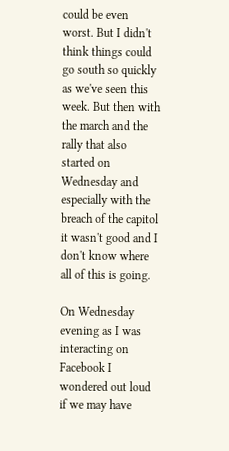could be even worst. But I didn't think things could go south so quickly as we've seen this week. But then with the march and the rally that also started on Wednesday and especially with the breach of the capitol it wasn't good and I don't know where all of this is going.

On Wednesday evening as I was interacting on Facebook I wondered out loud if we may have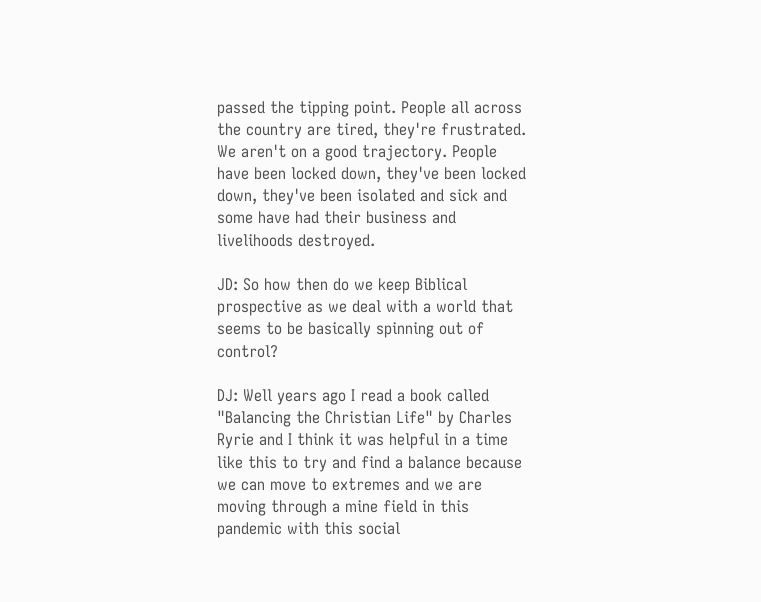passed the tipping point. People all across the country are tired, they're frustrated. We aren't on a good trajectory. People have been locked down, they've been locked down, they've been isolated and sick and some have had their business and livelihoods destroyed.

JD: So how then do we keep Biblical prospective as we deal with a world that seems to be basically spinning out of control?

DJ: Well years ago I read a book called "Balancing the Christian Life" by Charles Ryrie and I think it was helpful in a time like this to try and find a balance because we can move to extremes and we are moving through a mine field in this pandemic with this social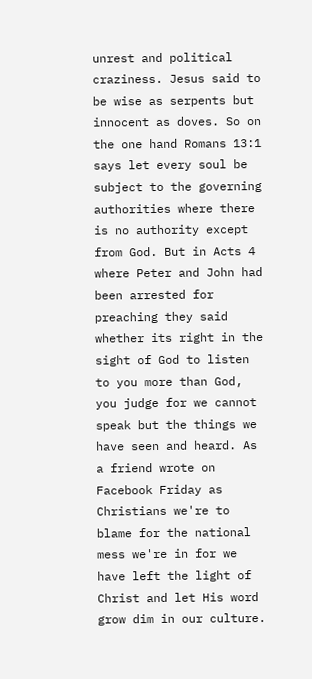unrest and political craziness. Jesus said to be wise as serpents but innocent as doves. So on the one hand Romans 13:1 says let every soul be subject to the governing authorities where there is no authority except from God. But in Acts 4 where Peter and John had been arrested for preaching they said whether its right in the sight of God to listen to you more than God, you judge for we cannot speak but the things we have seen and heard. As a friend wrote on Facebook Friday as Christians we're to blame for the national mess we're in for we have left the light of Christ and let His word grow dim in our culture.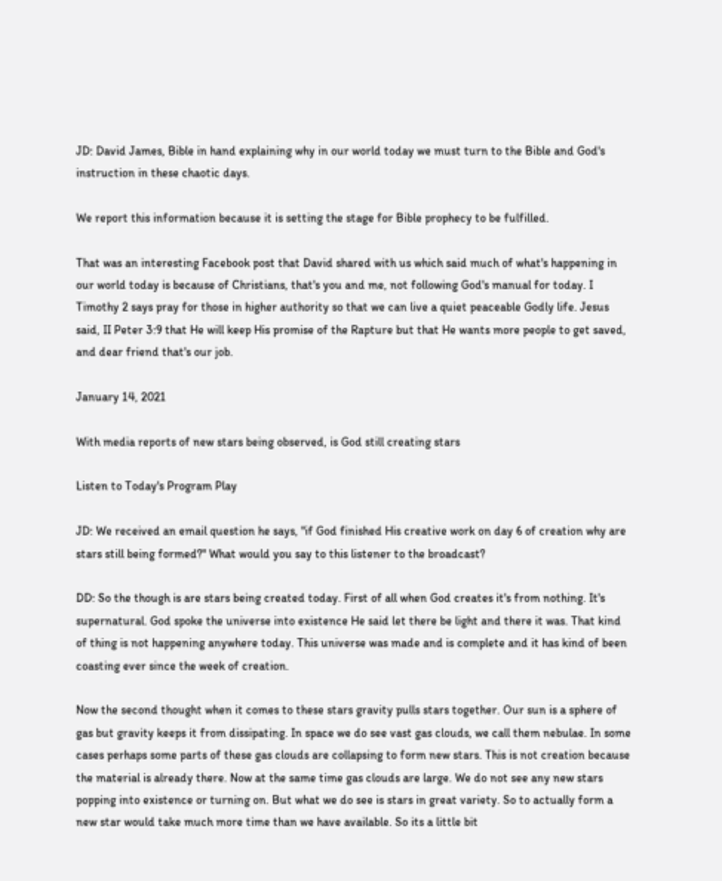JD: David James, Bible in hand explaining why in our world today we must turn to the Bible and God's instruction in these chaotic days.

We report this information because it is setting the stage for Bible prophecy to be fulfilled.

That was an interesting Facebook post that David shared with us which said much of what's happening in our world today is because of Christians, that's you and me, not following God's manual for today. I Timothy 2 says pray for those in higher authority so that we can live a quiet peaceable Godly life. Jesus said, II Peter 3:9 that He will keep His promise of the Rapture but that He wants more people to get saved, and dear friend that's our job.

January 14, 2021

With media reports of new stars being observed, is God still creating stars

Listen to Today's Program Play

JD: We received an email question he says, "if God finished His creative work on day 6 of creation why are stars still being formed?" What would you say to this listener to the broadcast?

DD: So the though is are stars being created today. First of all when God creates it's from nothing. It's supernatural. God spoke the universe into existence He said let there be light and there it was. That kind of thing is not happening anywhere today. This universe was made and is complete and it has kind of been coasting ever since the week of creation.

Now the second thought when it comes to these stars gravity pulls stars together. Our sun is a sphere of gas but gravity keeps it from dissipating. In space we do see vast gas clouds, we call them nebulae. In some cases perhaps some parts of these gas clouds are collapsing to form new stars. This is not creation because the material is already there. Now at the same time gas clouds are large. We do not see any new stars popping into existence or turning on. But what we do see is stars in great variety. So to actually form a new star would take much more time than we have available. So its a little bit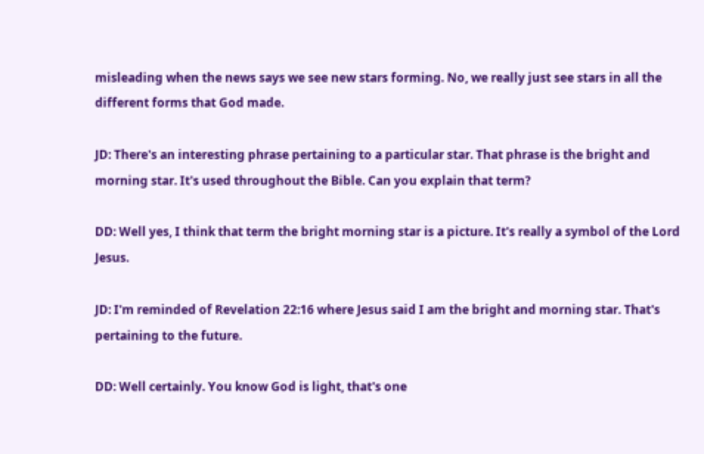misleading when the news says we see new stars forming. No, we really just see stars in all the different forms that God made.

JD: There's an interesting phrase pertaining to a particular star. That phrase is the bright and morning star. It's used throughout the Bible. Can you explain that term?

DD: Well yes, I think that term the bright morning star is a picture. It's really a symbol of the Lord Jesus.

JD: I'm reminded of Revelation 22:16 where Jesus said I am the bright and morning star. That's pertaining to the future.

DD: Well certainly. You know God is light, that's one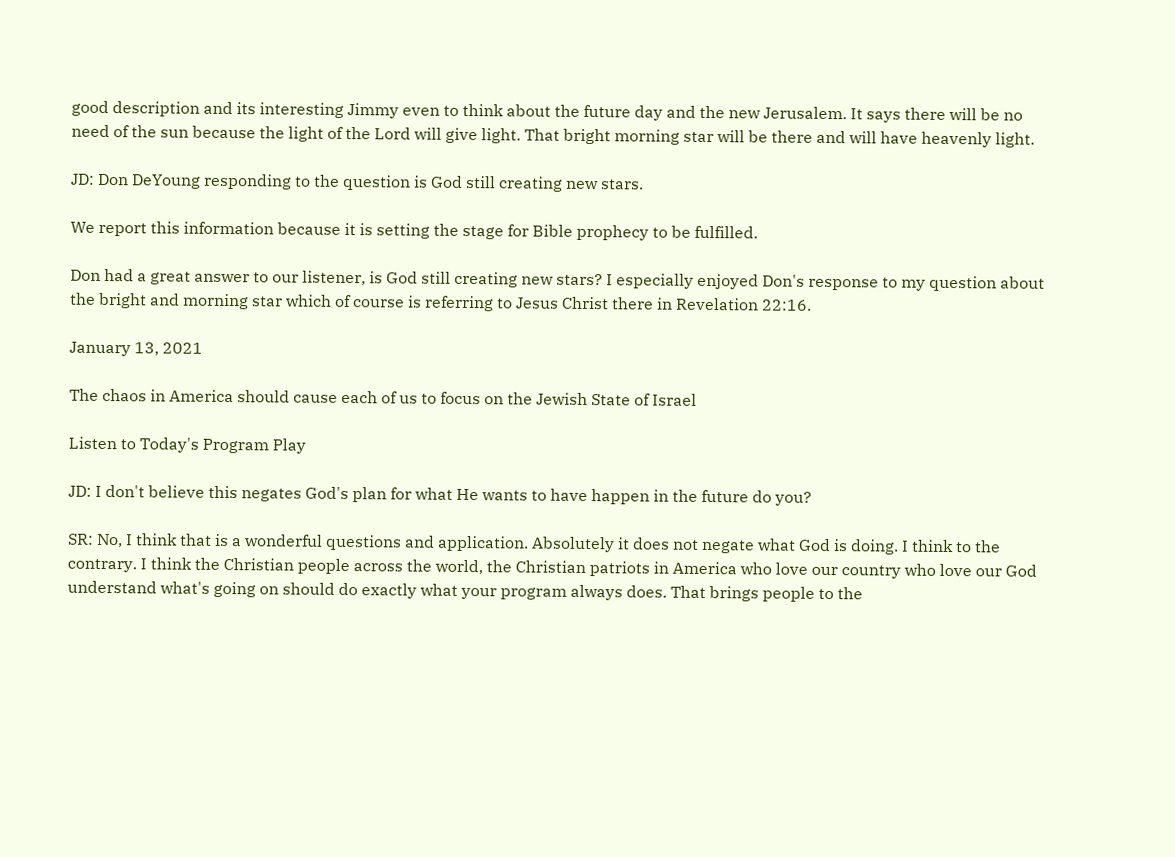good description and its interesting Jimmy even to think about the future day and the new Jerusalem. It says there will be no need of the sun because the light of the Lord will give light. That bright morning star will be there and will have heavenly light.

JD: Don DeYoung responding to the question is God still creating new stars.

We report this information because it is setting the stage for Bible prophecy to be fulfilled.

Don had a great answer to our listener, is God still creating new stars? I especially enjoyed Don's response to my question about the bright and morning star which of course is referring to Jesus Christ there in Revelation 22:16.

January 13, 2021

The chaos in America should cause each of us to focus on the Jewish State of Israel

Listen to Today's Program Play

JD: I don't believe this negates God's plan for what He wants to have happen in the future do you?

SR: No, I think that is a wonderful questions and application. Absolutely it does not negate what God is doing. I think to the contrary. I think the Christian people across the world, the Christian patriots in America who love our country who love our God understand what's going on should do exactly what your program always does. That brings people to the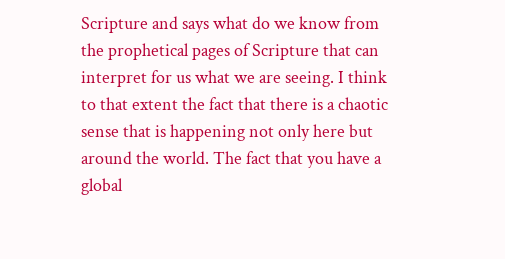Scripture and says what do we know from the prophetical pages of Scripture that can interpret for us what we are seeing. I think to that extent the fact that there is a chaotic sense that is happening not only here but around the world. The fact that you have a global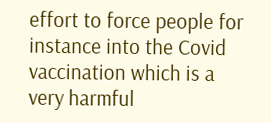effort to force people for instance into the Covid vaccination which is a very harmful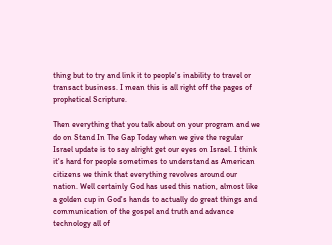thing but to try and link it to people's inability to travel or transact business. I mean this is all right off the pages of prophetical Scripture.

Then everything that you talk about on your program and we do on Stand In The Gap Today when we give the regular Israel update is to say alright get our eyes on Israel. I think it's hard for people sometimes to understand as American citizens we think that everything revolves around our nation. Well certainly God has used this nation, almost like a golden cup in God's hands to actually do great things and communication of the gospel and truth and advance technology all of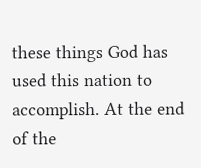these things God has used this nation to accomplish. At the end of the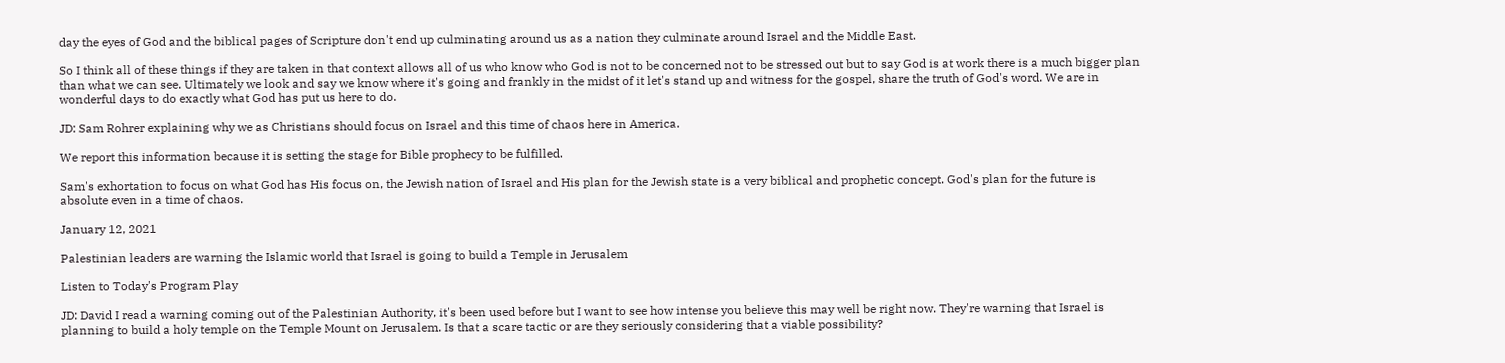day the eyes of God and the biblical pages of Scripture don't end up culminating around us as a nation they culminate around Israel and the Middle East.

So I think all of these things if they are taken in that context allows all of us who know who God is not to be concerned not to be stressed out but to say God is at work there is a much bigger plan than what we can see. Ultimately we look and say we know where it's going and frankly in the midst of it let's stand up and witness for the gospel, share the truth of God's word. We are in wonderful days to do exactly what God has put us here to do.

JD: Sam Rohrer explaining why we as Christians should focus on Israel and this time of chaos here in America.

We report this information because it is setting the stage for Bible prophecy to be fulfilled.

Sam's exhortation to focus on what God has His focus on, the Jewish nation of Israel and His plan for the Jewish state is a very biblical and prophetic concept. God's plan for the future is absolute even in a time of chaos.

January 12, 2021

Palestinian leaders are warning the Islamic world that Israel is going to build a Temple in Jerusalem

Listen to Today's Program Play

JD: David I read a warning coming out of the Palestinian Authority, it's been used before but I want to see how intense you believe this may well be right now. They're warning that Israel is planning to build a holy temple on the Temple Mount on Jerusalem. Is that a scare tactic or are they seriously considering that a viable possibility?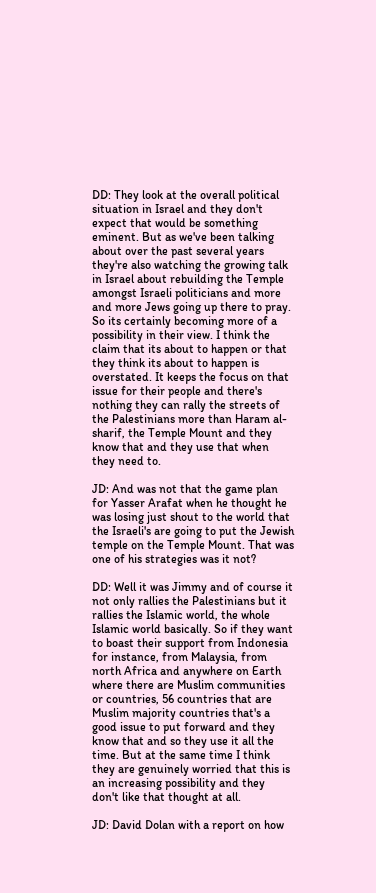DD: They look at the overall political situation in Israel and they don't expect that would be something eminent. But as we've been talking about over the past several years they're also watching the growing talk in Israel about rebuilding the Temple amongst Israeli politicians and more and more Jews going up there to pray. So its certainly becoming more of a possibility in their view. I think the claim that its about to happen or that they think its about to happen is overstated. It keeps the focus on that issue for their people and there's nothing they can rally the streets of the Palestinians more than Haram al-sharif, the Temple Mount and they know that and they use that when they need to.

JD: And was not that the game plan for Yasser Arafat when he thought he was losing just shout to the world that the Israeli's are going to put the Jewish temple on the Temple Mount. That was one of his strategies was it not?

DD: Well it was Jimmy and of course it not only rallies the Palestinians but it rallies the Islamic world, the whole Islamic world basically. So if they want to boast their support from Indonesia for instance, from Malaysia, from north Africa and anywhere on Earth where there are Muslim communities or countries, 56 countries that are Muslim majority countries that's a good issue to put forward and they know that and so they use it all the time. But at the same time I think they are genuinely worried that this is an increasing possibility and they don't like that thought at all.

JD: David Dolan with a report on how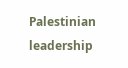Palestinian leadership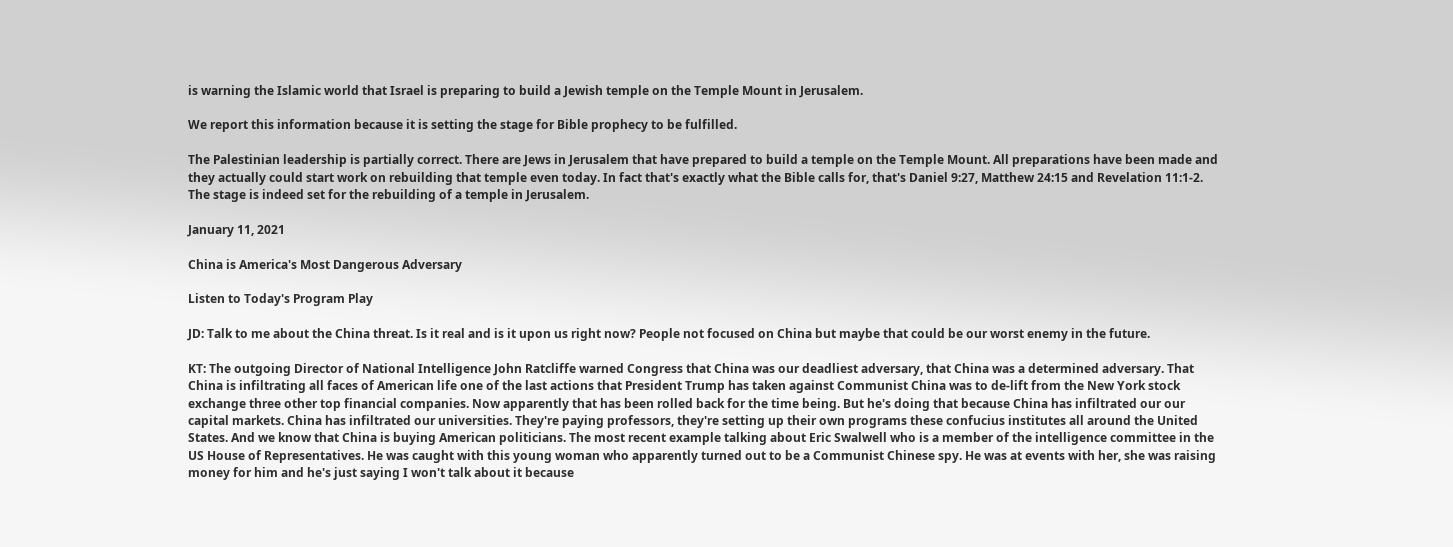is warning the Islamic world that Israel is preparing to build a Jewish temple on the Temple Mount in Jerusalem.

We report this information because it is setting the stage for Bible prophecy to be fulfilled.

The Palestinian leadership is partially correct. There are Jews in Jerusalem that have prepared to build a temple on the Temple Mount. All preparations have been made and they actually could start work on rebuilding that temple even today. In fact that's exactly what the Bible calls for, that's Daniel 9:27, Matthew 24:15 and Revelation 11:1-2. The stage is indeed set for the rebuilding of a temple in Jerusalem.

January 11, 2021

China is America's Most Dangerous Adversary

Listen to Today's Program Play

JD: Talk to me about the China threat. Is it real and is it upon us right now? People not focused on China but maybe that could be our worst enemy in the future.

KT: The outgoing Director of National Intelligence John Ratcliffe warned Congress that China was our deadliest adversary, that China was a determined adversary. That China is infiltrating all faces of American life one of the last actions that President Trump has taken against Communist China was to de-lift from the New York stock exchange three other top financial companies. Now apparently that has been rolled back for the time being. But he's doing that because China has infiltrated our our capital markets. China has infiltrated our universities. They're paying professors, they're setting up their own programs these confucius institutes all around the United States. And we know that China is buying American politicians. The most recent example talking about Eric Swalwell who is a member of the intelligence committee in the US House of Representatives. He was caught with this young woman who apparently turned out to be a Communist Chinese spy. He was at events with her, she was raising money for him and he's just saying I won't talk about it because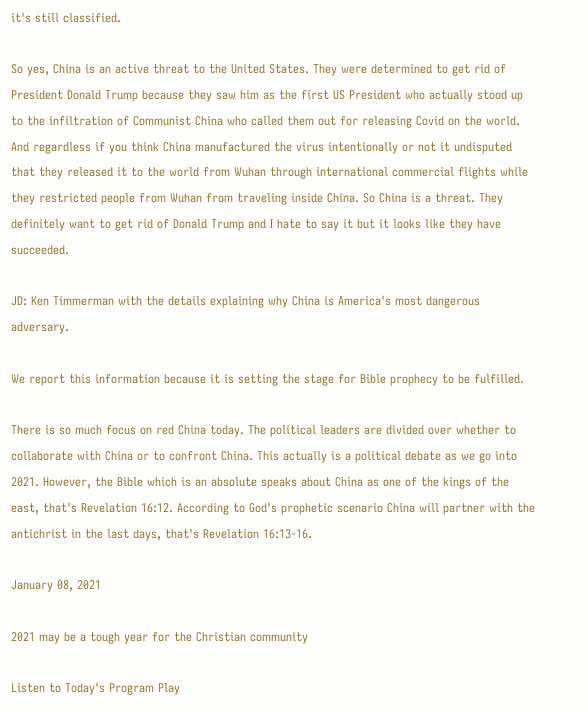it's still classified.

So yes, China is an active threat to the United States. They were determined to get rid of President Donald Trump because they saw him as the first US President who actually stood up to the infiltration of Communist China who called them out for releasing Covid on the world. And regardless if you think China manufactured the virus intentionally or not it undisputed that they released it to the world from Wuhan through international commercial flights while they restricted people from Wuhan from traveling inside China. So China is a threat. They definitely want to get rid of Donald Trump and I hate to say it but it looks like they have succeeded.

JD: Ken Timmerman with the details explaining why China is America's most dangerous adversary.

We report this information because it is setting the stage for Bible prophecy to be fulfilled.

There is so much focus on red China today. The political leaders are divided over whether to collaborate with China or to confront China. This actually is a political debate as we go into 2021. However, the Bible which is an absolute speaks about China as one of the kings of the east, that's Revelation 16:12. According to God's prophetic scenario China will partner with the antichrist in the last days, that's Revelation 16:13-16.

January 08, 2021

2021 may be a tough year for the Christian community

Listen to Today's Program Play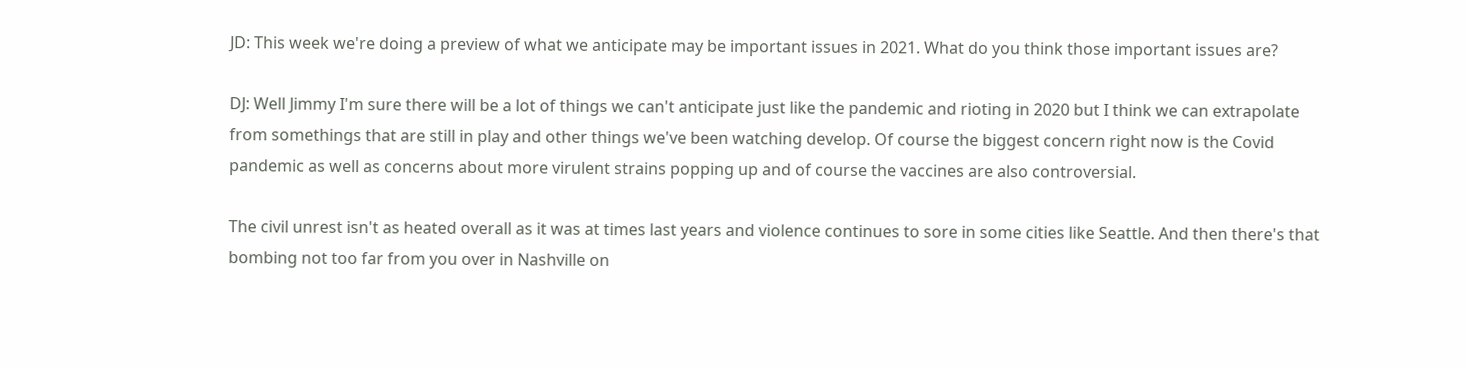JD: This week we're doing a preview of what we anticipate may be important issues in 2021. What do you think those important issues are?

DJ: Well Jimmy I'm sure there will be a lot of things we can't anticipate just like the pandemic and rioting in 2020 but I think we can extrapolate from somethings that are still in play and other things we've been watching develop. Of course the biggest concern right now is the Covid pandemic as well as concerns about more virulent strains popping up and of course the vaccines are also controversial.

The civil unrest isn't as heated overall as it was at times last years and violence continues to sore in some cities like Seattle. And then there's that bombing not too far from you over in Nashville on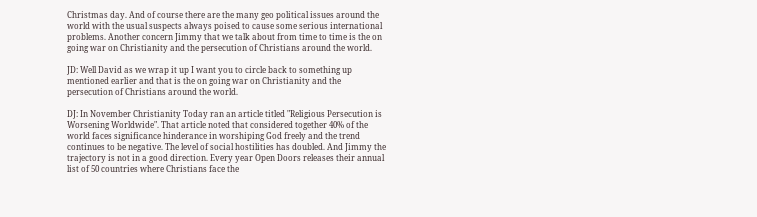Christmas day. And of course there are the many geo political issues around the world with the usual suspects always poised to cause some serious international problems. Another concern Jimmy that we talk about from time to time is the on going war on Christianity and the persecution of Christians around the world.

JD: Well David as we wrap it up I want you to circle back to something up mentioned earlier and that is the on going war on Christianity and the persecution of Christians around the world.

DJ: In November Christianity Today ran an article titled "Religious Persecution is Worsening Worldwide". That article noted that considered together 40% of the world faces significance hinderance in worshiping God freely and the trend continues to be negative. The level of social hostilities has doubled. And Jimmy the trajectory is not in a good direction. Every year Open Doors releases their annual list of 50 countries where Christians face the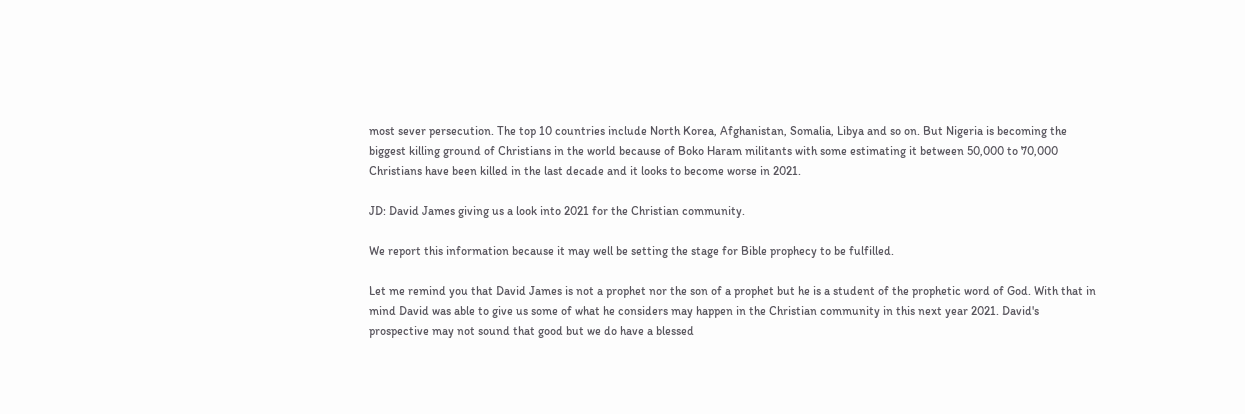most sever persecution. The top 10 countries include North Korea, Afghanistan, Somalia, Libya and so on. But Nigeria is becoming the biggest killing ground of Christians in the world because of Boko Haram militants with some estimating it between 50,000 to 70,000 Christians have been killed in the last decade and it looks to become worse in 2021.

JD: David James giving us a look into 2021 for the Christian community.

We report this information because it may well be setting the stage for Bible prophecy to be fulfilled.

Let me remind you that David James is not a prophet nor the son of a prophet but he is a student of the prophetic word of God. With that in mind David was able to give us some of what he considers may happen in the Christian community in this next year 2021. David's prospective may not sound that good but we do have a blessed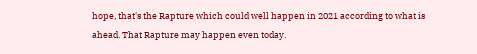hope, that's the Rapture which could well happen in 2021 according to what is ahead. That Rapture may happen even today.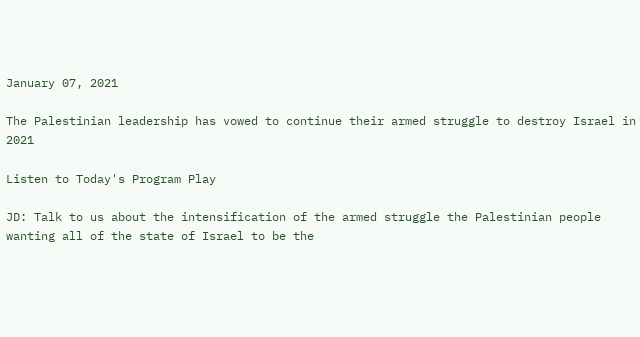January 07, 2021

The Palestinian leadership has vowed to continue their armed struggle to destroy Israel in 2021

Listen to Today's Program Play

JD: Talk to us about the intensification of the armed struggle the Palestinian people wanting all of the state of Israel to be the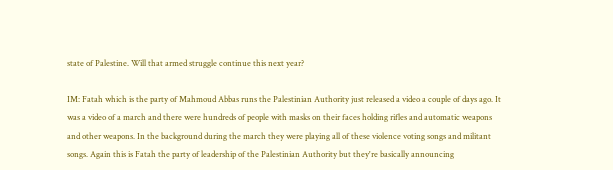state of Palestine. Will that armed struggle continue this next year?

IM: Fatah which is the party of Mahmoud Abbas runs the Palestinian Authority just released a video a couple of days ago. It was a video of a march and there were hundreds of people with masks on their faces holding rifles and automatic weapons and other weapons. In the background during the march they were playing all of these violence voting songs and militant songs. Again this is Fatah the party of leadership of the Palestinian Authority but they're basically announcing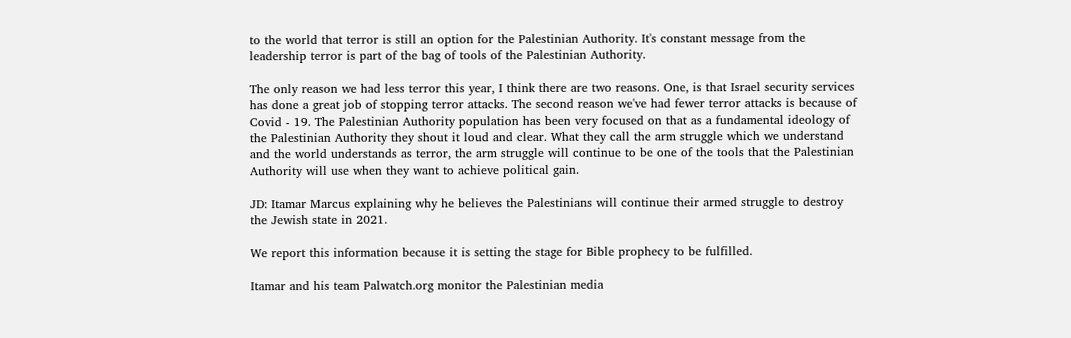to the world that terror is still an option for the Palestinian Authority. It's constant message from the leadership terror is part of the bag of tools of the Palestinian Authority.

The only reason we had less terror this year, I think there are two reasons. One, is that Israel security services has done a great job of stopping terror attacks. The second reason we've had fewer terror attacks is because of Covid - 19. The Palestinian Authority population has been very focused on that as a fundamental ideology of the Palestinian Authority they shout it loud and clear. What they call the arm struggle which we understand and the world understands as terror, the arm struggle will continue to be one of the tools that the Palestinian Authority will use when they want to achieve political gain.

JD: Itamar Marcus explaining why he believes the Palestinians will continue their armed struggle to destroy the Jewish state in 2021.

We report this information because it is setting the stage for Bible prophecy to be fulfilled.

Itamar and his team Palwatch.org monitor the Palestinian media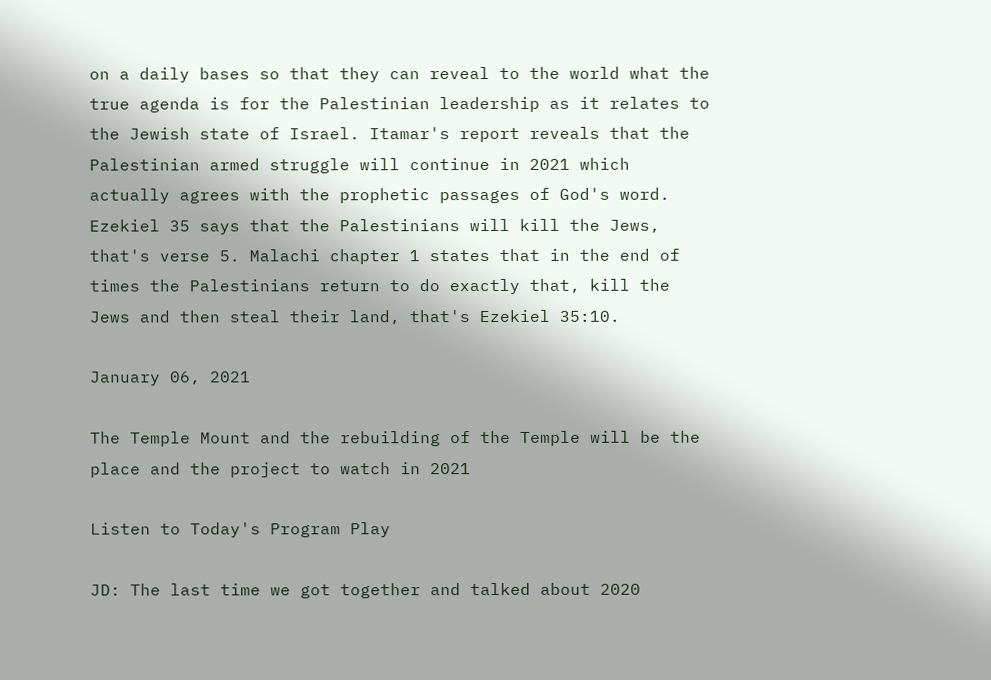on a daily bases so that they can reveal to the world what the true agenda is for the Palestinian leadership as it relates to the Jewish state of Israel. Itamar's report reveals that the Palestinian armed struggle will continue in 2021 which actually agrees with the prophetic passages of God's word. Ezekiel 35 says that the Palestinians will kill the Jews, that's verse 5. Malachi chapter 1 states that in the end of times the Palestinians return to do exactly that, kill the Jews and then steal their land, that's Ezekiel 35:10.

January 06, 2021

The Temple Mount and the rebuilding of the Temple will be the place and the project to watch in 2021

Listen to Today's Program Play

JD: The last time we got together and talked about 2020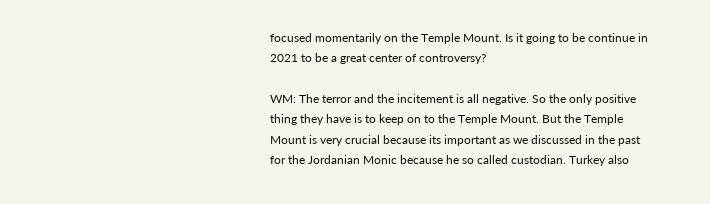focused momentarily on the Temple Mount. Is it going to be continue in 2021 to be a great center of controversy?

WM: The terror and the incitement is all negative. So the only positive thing they have is to keep on to the Temple Mount. But the Temple Mount is very crucial because its important as we discussed in the past for the Jordanian Monic because he so called custodian. Turkey also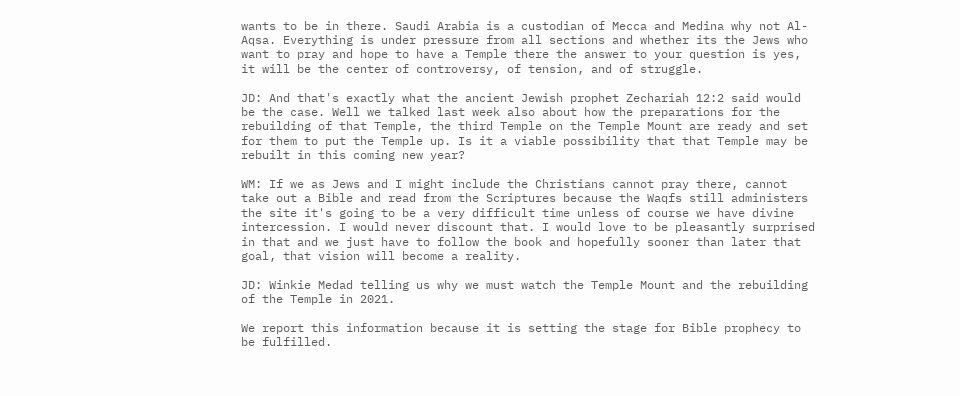wants to be in there. Saudi Arabia is a custodian of Mecca and Medina why not Al-Aqsa. Everything is under pressure from all sections and whether its the Jews who want to pray and hope to have a Temple there the answer to your question is yes, it will be the center of controversy, of tension, and of struggle.

JD: And that's exactly what the ancient Jewish prophet Zechariah 12:2 said would be the case. Well we talked last week also about how the preparations for the rebuilding of that Temple, the third Temple on the Temple Mount are ready and set for them to put the Temple up. Is it a viable possibility that that Temple may be rebuilt in this coming new year?

WM: If we as Jews and I might include the Christians cannot pray there, cannot take out a Bible and read from the Scriptures because the Waqfs still administers the site it's going to be a very difficult time unless of course we have divine intercession. I would never discount that. I would love to be pleasantly surprised in that and we just have to follow the book and hopefully sooner than later that goal, that vision will become a reality.

JD: Winkie Medad telling us why we must watch the Temple Mount and the rebuilding of the Temple in 2021.

We report this information because it is setting the stage for Bible prophecy to be fulfilled.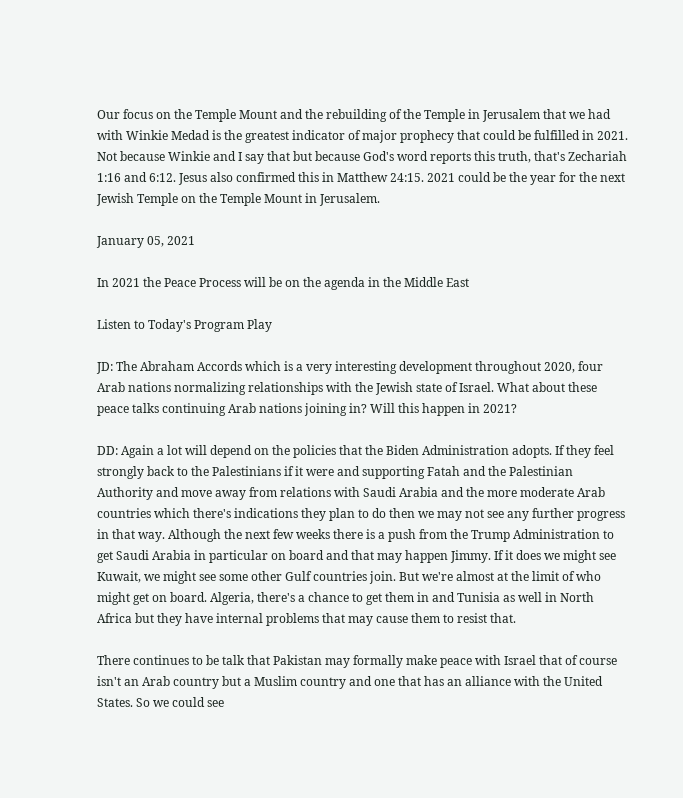Our focus on the Temple Mount and the rebuilding of the Temple in Jerusalem that we had with Winkie Medad is the greatest indicator of major prophecy that could be fulfilled in 2021. Not because Winkie and I say that but because God's word reports this truth, that's Zechariah 1:16 and 6:12. Jesus also confirmed this in Matthew 24:15. 2021 could be the year for the next Jewish Temple on the Temple Mount in Jerusalem.

January 05, 2021

In 2021 the Peace Process will be on the agenda in the Middle East

Listen to Today's Program Play

JD: The Abraham Accords which is a very interesting development throughout 2020, four Arab nations normalizing relationships with the Jewish state of Israel. What about these peace talks continuing Arab nations joining in? Will this happen in 2021?

DD: Again a lot will depend on the policies that the Biden Administration adopts. If they feel strongly back to the Palestinians if it were and supporting Fatah and the Palestinian Authority and move away from relations with Saudi Arabia and the more moderate Arab countries which there's indications they plan to do then we may not see any further progress in that way. Although the next few weeks there is a push from the Trump Administration to get Saudi Arabia in particular on board and that may happen Jimmy. If it does we might see Kuwait, we might see some other Gulf countries join. But we're almost at the limit of who might get on board. Algeria, there's a chance to get them in and Tunisia as well in North Africa but they have internal problems that may cause them to resist that.

There continues to be talk that Pakistan may formally make peace with Israel that of course isn't an Arab country but a Muslim country and one that has an alliance with the United States. So we could see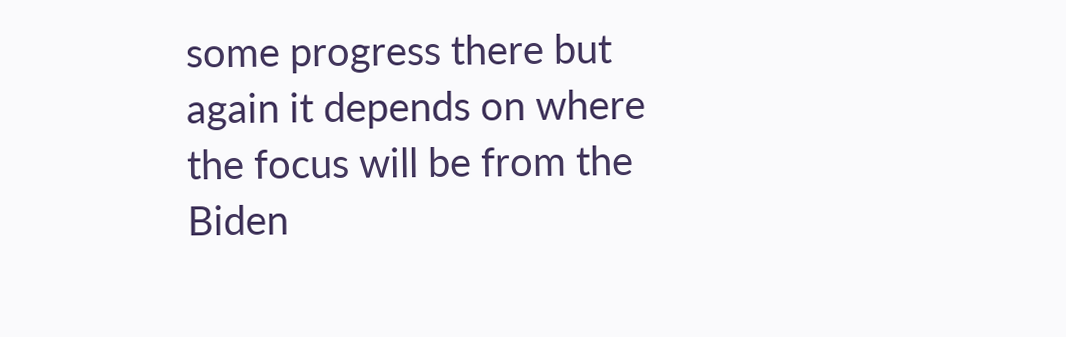some progress there but again it depends on where the focus will be from the Biden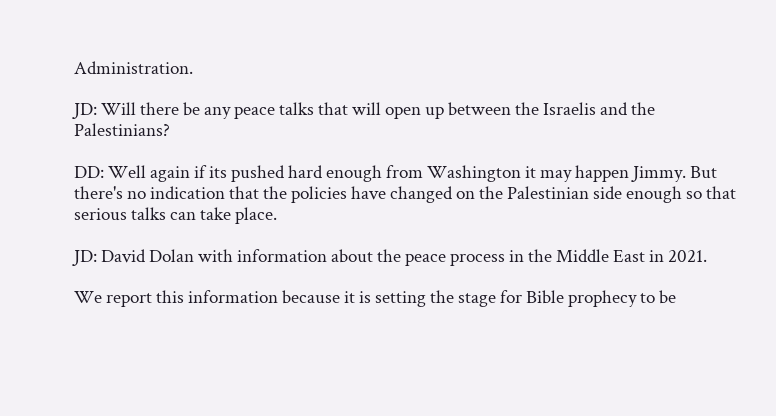Administration.

JD: Will there be any peace talks that will open up between the Israelis and the Palestinians?

DD: Well again if its pushed hard enough from Washington it may happen Jimmy. But there's no indication that the policies have changed on the Palestinian side enough so that serious talks can take place.

JD: David Dolan with information about the peace process in the Middle East in 2021.

We report this information because it is setting the stage for Bible prophecy to be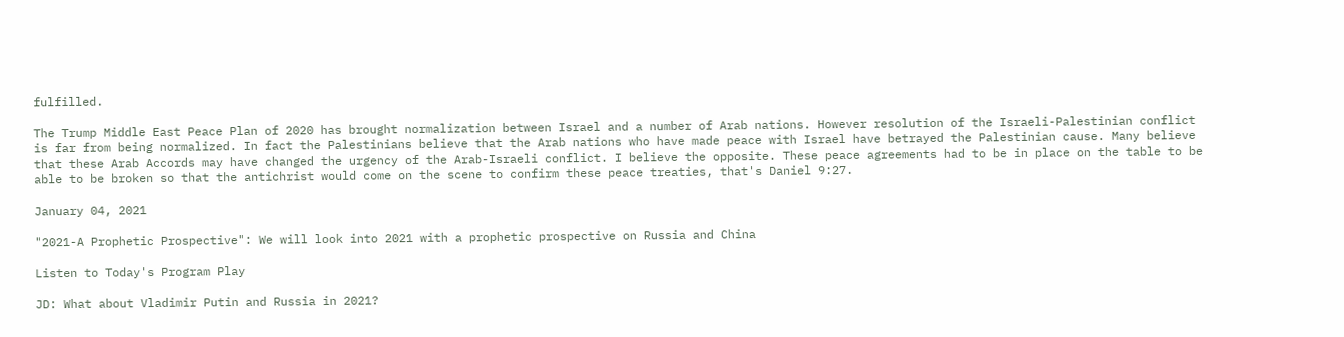fulfilled.

The Trump Middle East Peace Plan of 2020 has brought normalization between Israel and a number of Arab nations. However resolution of the Israeli-Palestinian conflict is far from being normalized. In fact the Palestinians believe that the Arab nations who have made peace with Israel have betrayed the Palestinian cause. Many believe that these Arab Accords may have changed the urgency of the Arab-Israeli conflict. I believe the opposite. These peace agreements had to be in place on the table to be able to be broken so that the antichrist would come on the scene to confirm these peace treaties, that's Daniel 9:27.

January 04, 2021

"2021-A Prophetic Prospective": We will look into 2021 with a prophetic prospective on Russia and China

Listen to Today's Program Play

JD: What about Vladimir Putin and Russia in 2021?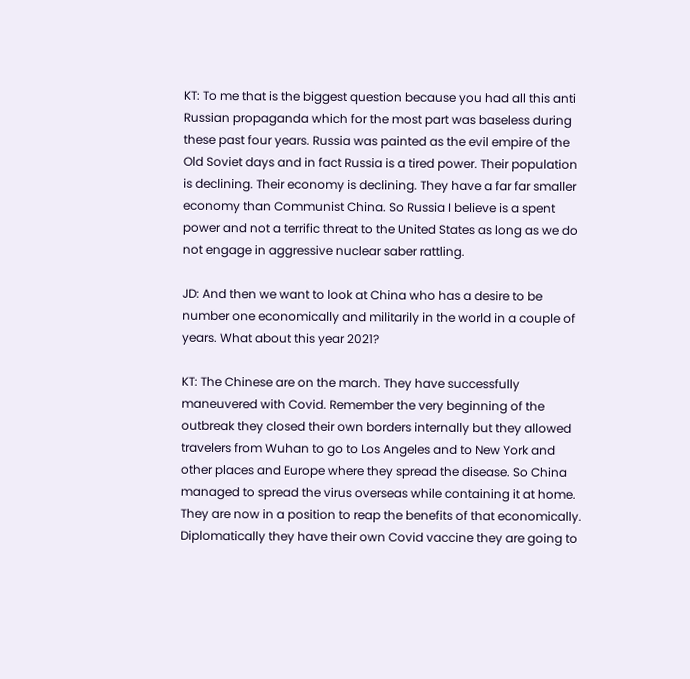KT: To me that is the biggest question because you had all this anti Russian propaganda which for the most part was baseless during these past four years. Russia was painted as the evil empire of the Old Soviet days and in fact Russia is a tired power. Their population is declining. Their economy is declining. They have a far far smaller economy than Communist China. So Russia I believe is a spent power and not a terrific threat to the United States as long as we do not engage in aggressive nuclear saber rattling.

JD: And then we want to look at China who has a desire to be number one economically and militarily in the world in a couple of years. What about this year 2021?

KT: The Chinese are on the march. They have successfully maneuvered with Covid. Remember the very beginning of the outbreak they closed their own borders internally but they allowed travelers from Wuhan to go to Los Angeles and to New York and other places and Europe where they spread the disease. So China managed to spread the virus overseas while containing it at home. They are now in a position to reap the benefits of that economically. Diplomatically they have their own Covid vaccine they are going to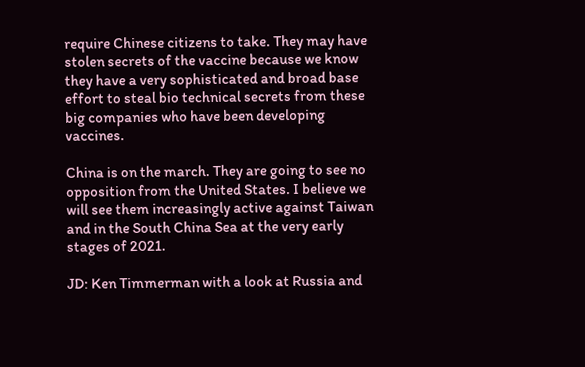require Chinese citizens to take. They may have stolen secrets of the vaccine because we know they have a very sophisticated and broad base effort to steal bio technical secrets from these big companies who have been developing vaccines.

China is on the march. They are going to see no opposition from the United States. I believe we will see them increasingly active against Taiwan and in the South China Sea at the very early stages of 2021.

JD: Ken Timmerman with a look at Russia and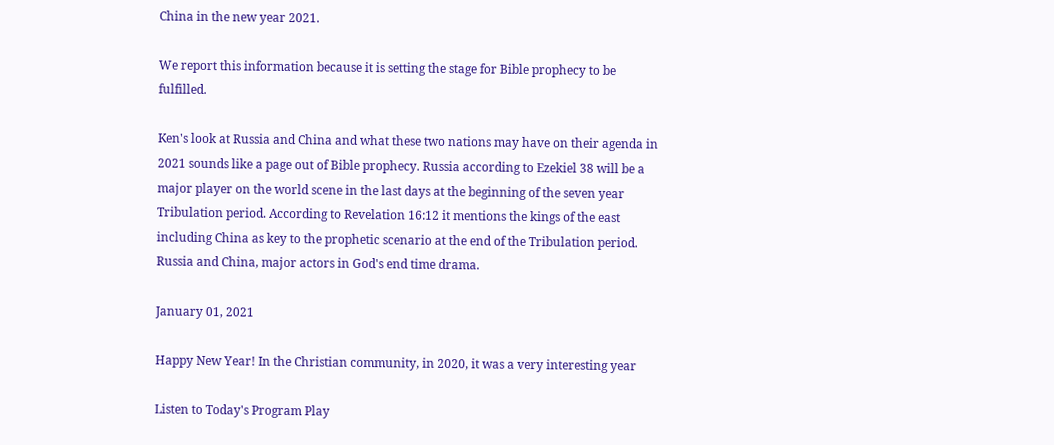China in the new year 2021.

We report this information because it is setting the stage for Bible prophecy to be fulfilled.

Ken's look at Russia and China and what these two nations may have on their agenda in 2021 sounds like a page out of Bible prophecy. Russia according to Ezekiel 38 will be a major player on the world scene in the last days at the beginning of the seven year Tribulation period. According to Revelation 16:12 it mentions the kings of the east including China as key to the prophetic scenario at the end of the Tribulation period. Russia and China, major actors in God's end time drama.

January 01, 2021

Happy New Year! In the Christian community, in 2020, it was a very interesting year

Listen to Today's Program Play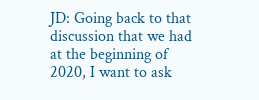JD: Going back to that discussion that we had at the beginning of 2020, I want to ask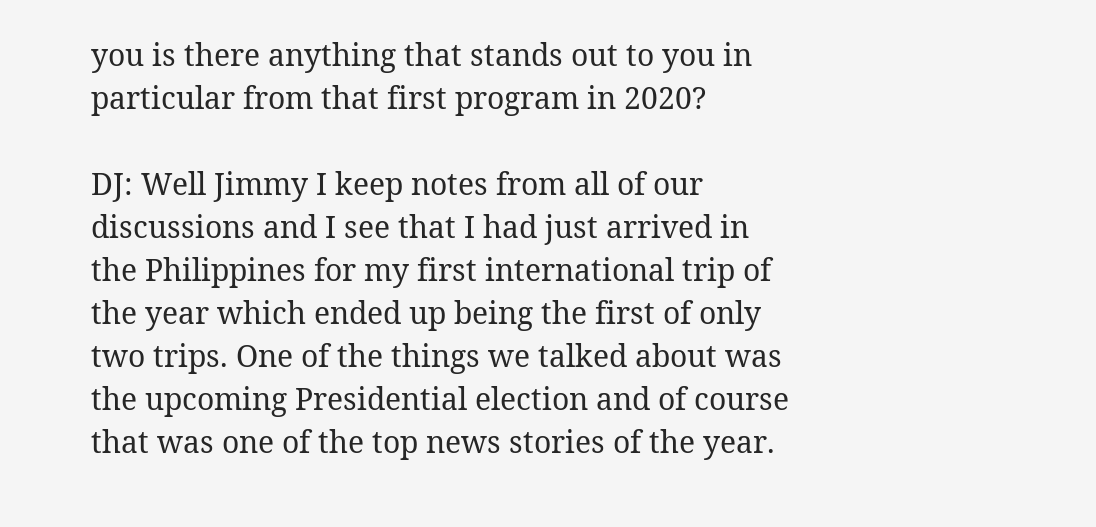you is there anything that stands out to you in particular from that first program in 2020?

DJ: Well Jimmy I keep notes from all of our discussions and I see that I had just arrived in the Philippines for my first international trip of the year which ended up being the first of only two trips. One of the things we talked about was the upcoming Presidential election and of course that was one of the top news stories of the year.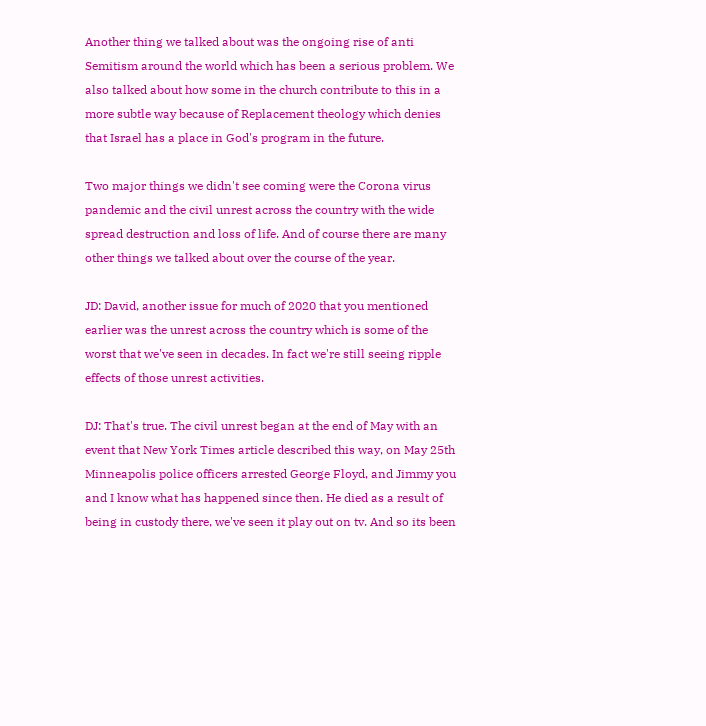Another thing we talked about was the ongoing rise of anti Semitism around the world which has been a serious problem. We also talked about how some in the church contribute to this in a more subtle way because of Replacement theology which denies that Israel has a place in God's program in the future.

Two major things we didn't see coming were the Corona virus pandemic and the civil unrest across the country with the wide spread destruction and loss of life. And of course there are many other things we talked about over the course of the year.

JD: David, another issue for much of 2020 that you mentioned earlier was the unrest across the country which is some of the worst that we've seen in decades. In fact we're still seeing ripple effects of those unrest activities.

DJ: That's true. The civil unrest began at the end of May with an event that New York Times article described this way, on May 25th Minneapolis police officers arrested George Floyd, and Jimmy you and I know what has happened since then. He died as a result of being in custody there, we've seen it play out on tv. And so its been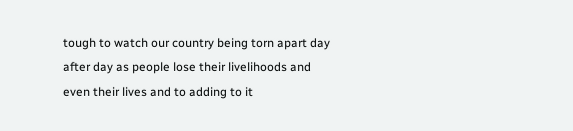tough to watch our country being torn apart day after day as people lose their livelihoods and even their lives and to adding to it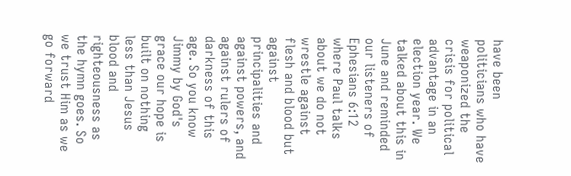have been politicians who have weaponized the crisis for political advantage in an election year. We talked about this in June and reminded our listeners of Ephesians 6:12 where Paul talks about we do not wrestle against flesh and blood but against principalities and against powers, and against rulers of darkness of this age. So you know Jimmy by God's grace our hope is built on nothing less than Jesus blood and righteousness as the hymn goes. So we trust Him as we go forward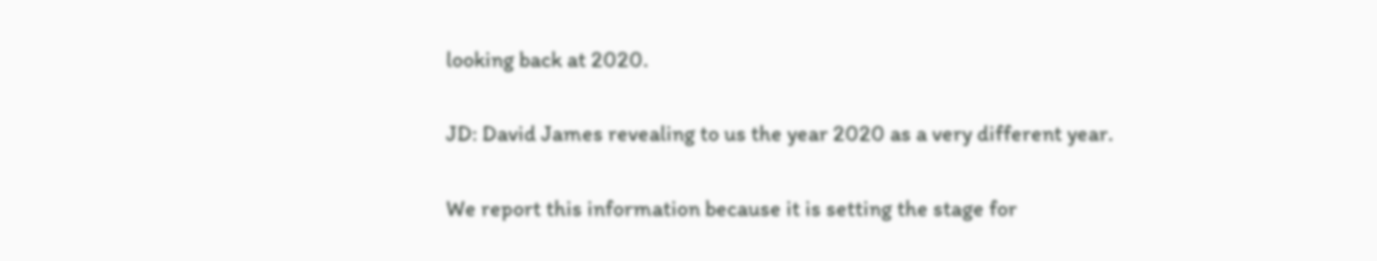looking back at 2020.

JD: David James revealing to us the year 2020 as a very different year.

We report this information because it is setting the stage for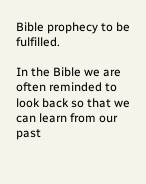Bible prophecy to be fulfilled.

In the Bible we are often reminded to look back so that we can learn from our past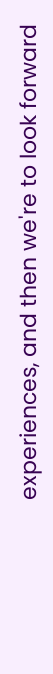experiences, and then we're to look forward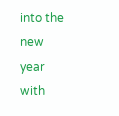into the new year with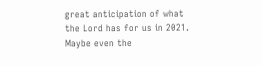great anticipation of what the Lord has for us in 2021. Maybe even the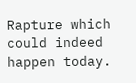Rapture which could indeed happen today.